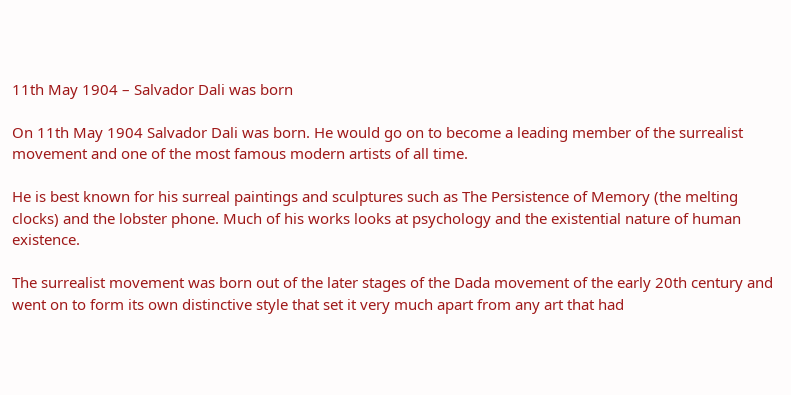11th May 1904 – Salvador Dali was born

On 11th May 1904 Salvador Dali was born. He would go on to become a leading member of the surrealist movement and one of the most famous modern artists of all time.

He is best known for his surreal paintings and sculptures such as The Persistence of Memory (the melting clocks) and the lobster phone. Much of his works looks at psychology and the existential nature of human existence.

The surrealist movement was born out of the later stages of the Dada movement of the early 20th century and went on to form its own distinctive style that set it very much apart from any art that had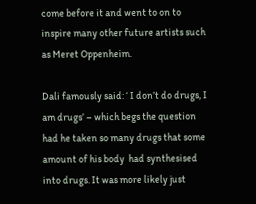come before it and went to on to inspire many other future artists such as Meret Oppenheim.

Dali famously said: ‘ I don’t do drugs, I am drugs’ – which begs the question had he taken so many drugs that some amount of his body  had synthesised into drugs. It was more likely just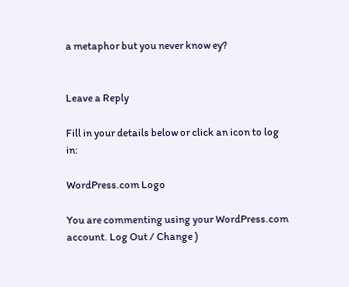a metaphor but you never know ey?


Leave a Reply

Fill in your details below or click an icon to log in:

WordPress.com Logo

You are commenting using your WordPress.com account. Log Out / Change )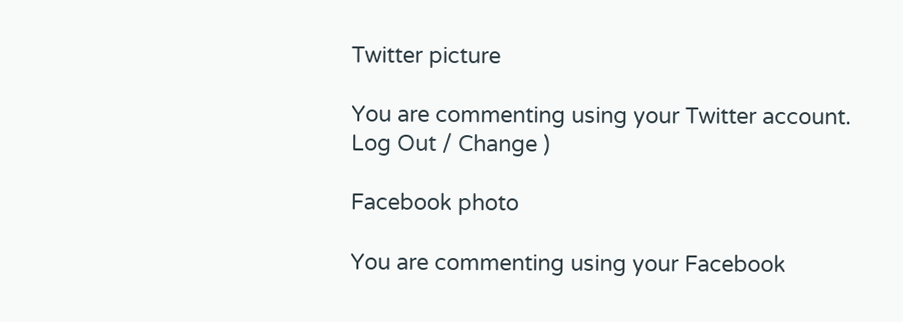Twitter picture

You are commenting using your Twitter account. Log Out / Change )

Facebook photo

You are commenting using your Facebook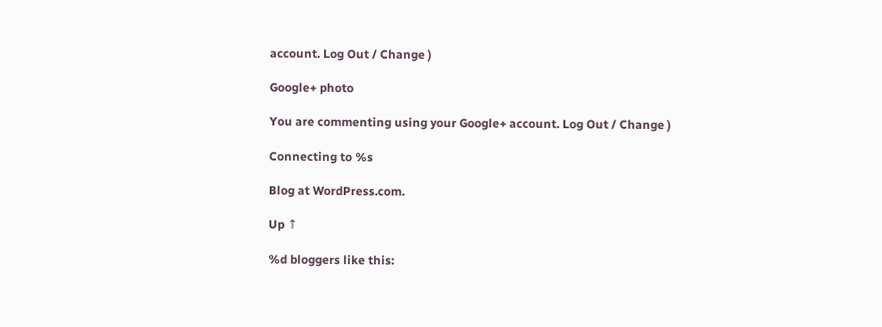account. Log Out / Change )

Google+ photo

You are commenting using your Google+ account. Log Out / Change )

Connecting to %s

Blog at WordPress.com.

Up ↑

%d bloggers like this: